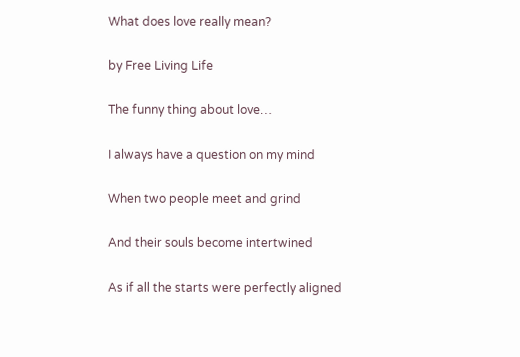What does love really mean?

by Free Living Life

The funny thing about love…

I always have a question on my mind

When two people meet and grind

And their souls become intertwined

As if all the starts were perfectly aligned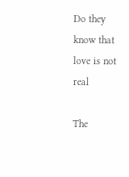Do they know that love is not real

The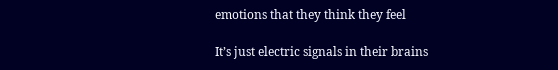emotions that they think they feel

It’s just electric signals in their brains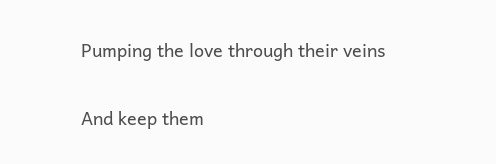Pumping the love through their veins

And keep them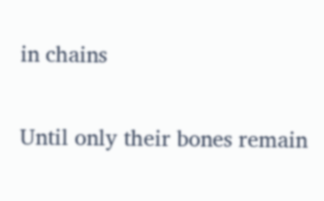in chains

Until only their bones remain